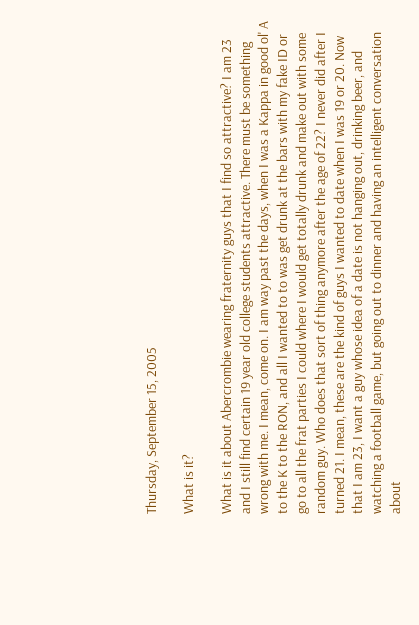Thursday, September 15, 2005

What is it?

What is it about Abercrombie wearing fraternity guys that I find so attractive? I am 23 and I still find certain 19 year old college students attractive. There must be something wrong with me. I mean, come on. I am way past the days, when I was a Kappa in good ol' A to the K to the RON, and all I wanted to to was get drunk at the bars with my fake ID or go to all the frat parties I could where I would get totally drunk and make out with some random guy. Who does that sort of thing anymore after the age of 22? I never did after I turned 21. I mean, these are the kind of guys I wanted to date when I was 19 or 20. Now that I am 23, I want a guy whose idea of a date is not hanging out, drinking beer, and watching a football game, but going out to dinner and having an intelligent conversation about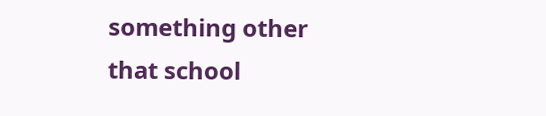something other that school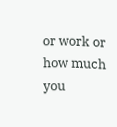or work or how much you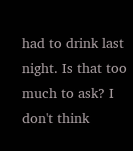had to drink last night. Is that too much to ask? I don't think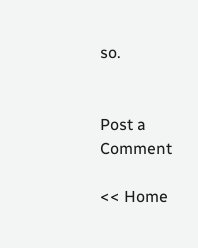so.


Post a Comment

<< Home